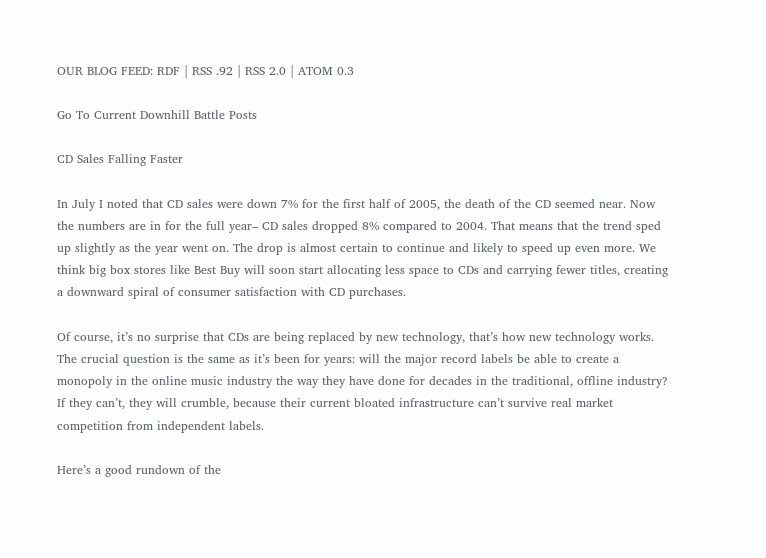OUR BLOG FEED: RDF | RSS .92 | RSS 2.0 | ATOM 0.3

Go To Current Downhill Battle Posts

CD Sales Falling Faster

In July I noted that CD sales were down 7% for the first half of 2005, the death of the CD seemed near. Now the numbers are in for the full year– CD sales dropped 8% compared to 2004. That means that the trend sped up slightly as the year went on. The drop is almost certain to continue and likely to speed up even more. We think big box stores like Best Buy will soon start allocating less space to CDs and carrying fewer titles, creating a downward spiral of consumer satisfaction with CD purchases.

Of course, it’s no surprise that CDs are being replaced by new technology, that’s how new technology works. The crucial question is the same as it’s been for years: will the major record labels be able to create a monopoly in the online music industry the way they have done for decades in the traditional, offline industry? If they can’t, they will crumble, because their current bloated infrastructure can’t survive real market competition from independent labels.

Here’s a good rundown of the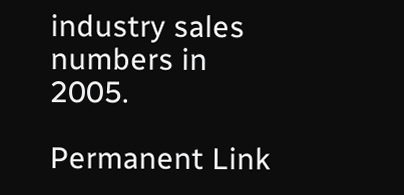industry sales numbers in 2005.

Permanent Link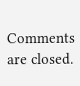Comments are closed.